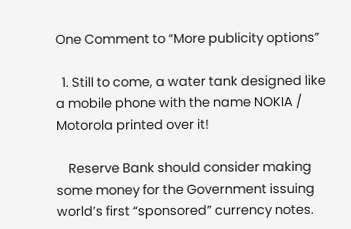One Comment to “More publicity options”

  1. Still to come, a water tank designed like a mobile phone with the name NOKIA / Motorola printed over it!

    Reserve Bank should consider making some money for the Government issuing world’s first “sponsored” currency notes.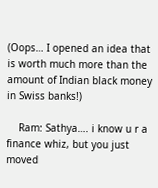(Oops… I opened an idea that is worth much more than the amount of Indian black money in Swiss banks!)

    Ram: Sathya…. i know u r a finance whiz, but you just moved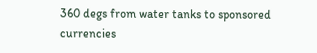360 degs from water tanks to sponsored currencies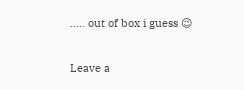….. out of box i guess 😉


Leave a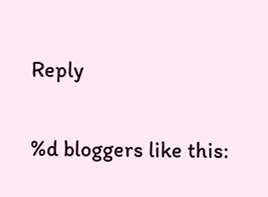Reply

%d bloggers like this: